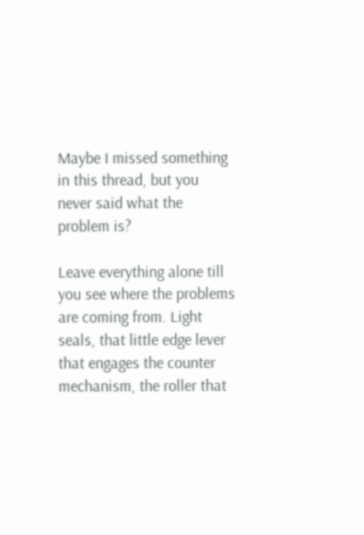Maybe I missed something in this thread, but you never said what the problem is?

Leave everything alone till you see where the problems are coming from. Light seals, that little edge lever that engages the counter mechanism, the roller that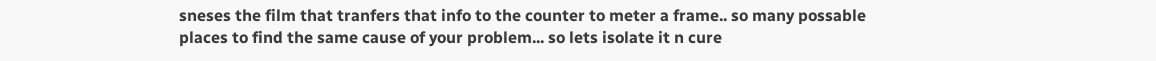sneses the film that tranfers that info to the counter to meter a frame.. so many possable places to find the same cause of your problem... so lets isolate it n cure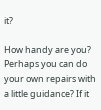it?

How handy are you? Perhaps you can do your own repairs with a little guidance? If it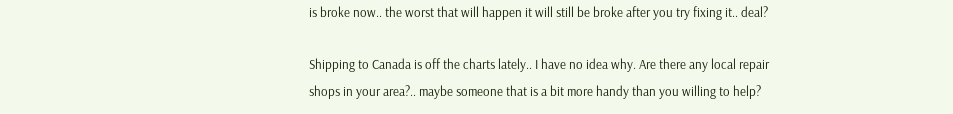is broke now.. the worst that will happen it will still be broke after you try fixing it.. deal?

Shipping to Canada is off the charts lately.. I have no idea why. Are there any local repair shops in your area?.. maybe someone that is a bit more handy than you willing to help?